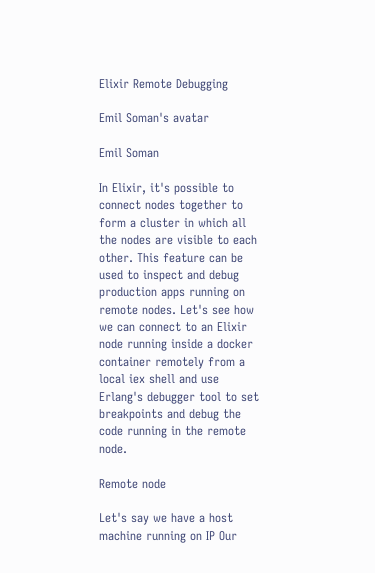Elixir Remote Debugging

Emil Soman's avatar

Emil Soman

In Elixir, it's possible to connect nodes together to form a cluster in which all the nodes are visible to each other. This feature can be used to inspect and debug production apps running on remote nodes. Let's see how we can connect to an Elixir node running inside a docker container remotely from a local iex shell and use Erlang's debugger tool to set breakpoints and debug the code running in the remote node.

Remote node

Let's say we have a host machine running on IP Our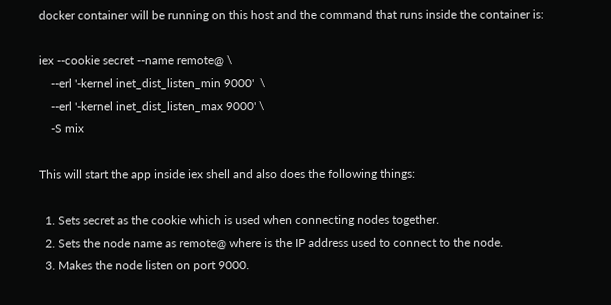docker container will be running on this host and the command that runs inside the container is:

iex --cookie secret --name remote@ \
    --erl '-kernel inet_dist_listen_min 9000'  \
    --erl '-kernel inet_dist_listen_max 9000' \
    -S mix

This will start the app inside iex shell and also does the following things:

  1. Sets secret as the cookie which is used when connecting nodes together.
  2. Sets the node name as remote@ where is the IP address used to connect to the node.
  3. Makes the node listen on port 9000.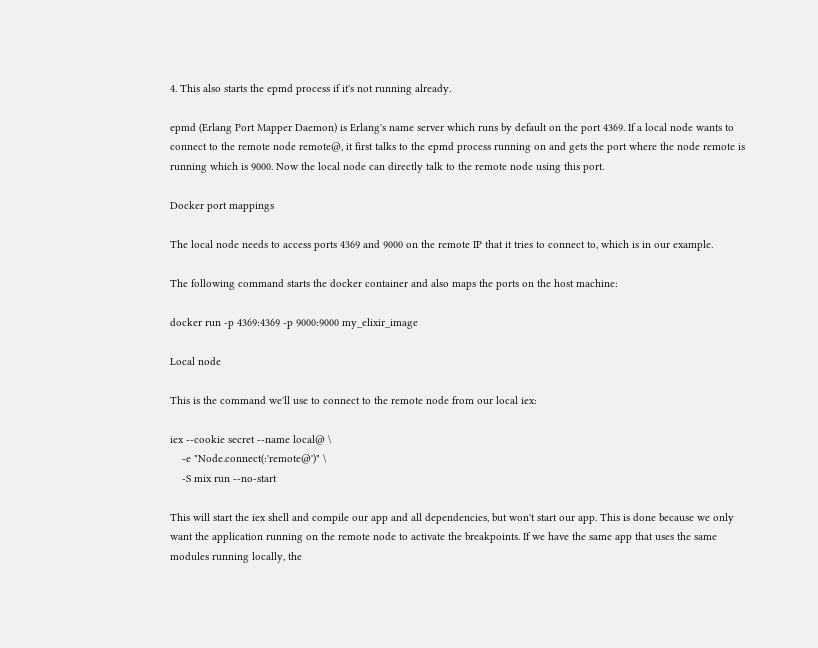4. This also starts the epmd process if it's not running already.

epmd (Erlang Port Mapper Daemon) is Erlang's name server which runs by default on the port 4369. If a local node wants to connect to the remote node remote@, it first talks to the epmd process running on and gets the port where the node remote is running which is 9000. Now the local node can directly talk to the remote node using this port.

Docker port mappings

The local node needs to access ports 4369 and 9000 on the remote IP that it tries to connect to, which is in our example.

The following command starts the docker container and also maps the ports on the host machine:

docker run -p 4369:4369 -p 9000:9000 my_elixir_image

Local node

This is the command we'll use to connect to the remote node from our local iex:

iex --cookie secret --name local@ \
    -e "Node.connect(:'remote@')" \
    -S mix run --no-start

This will start the iex shell and compile our app and all dependencies, but won't start our app. This is done because we only want the application running on the remote node to activate the breakpoints. If we have the same app that uses the same modules running locally, the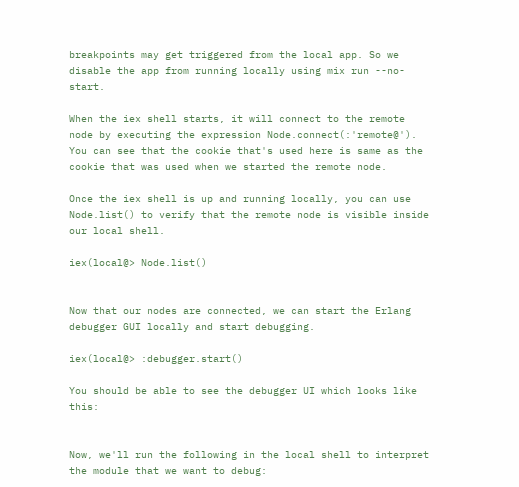breakpoints may get triggered from the local app. So we disable the app from running locally using mix run --no-start.

When the iex shell starts, it will connect to the remote node by executing the expression Node.connect(:'remote@'). You can see that the cookie that's used here is same as the cookie that was used when we started the remote node.

Once the iex shell is up and running locally, you can use Node.list() to verify that the remote node is visible inside our local shell.

iex(local@> Node.list()


Now that our nodes are connected, we can start the Erlang debugger GUI locally and start debugging.

iex(local@> :debugger.start()

You should be able to see the debugger UI which looks like this:


Now, we'll run the following in the local shell to interpret the module that we want to debug: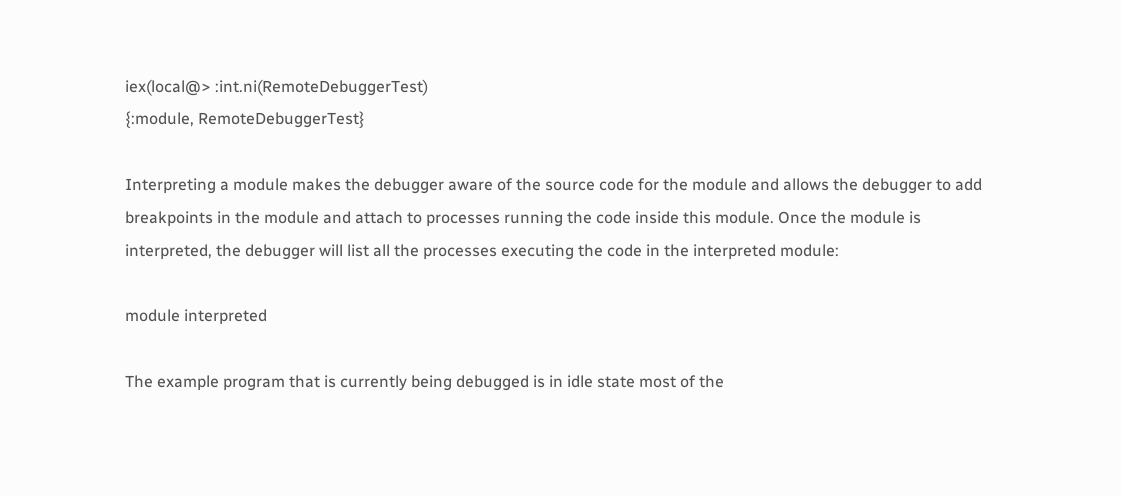iex(local@> :int.ni(RemoteDebuggerTest)
{:module, RemoteDebuggerTest}

Interpreting a module makes the debugger aware of the source code for the module and allows the debugger to add breakpoints in the module and attach to processes running the code inside this module. Once the module is interpreted, the debugger will list all the processes executing the code in the interpreted module:

module interpreted

The example program that is currently being debugged is in idle state most of the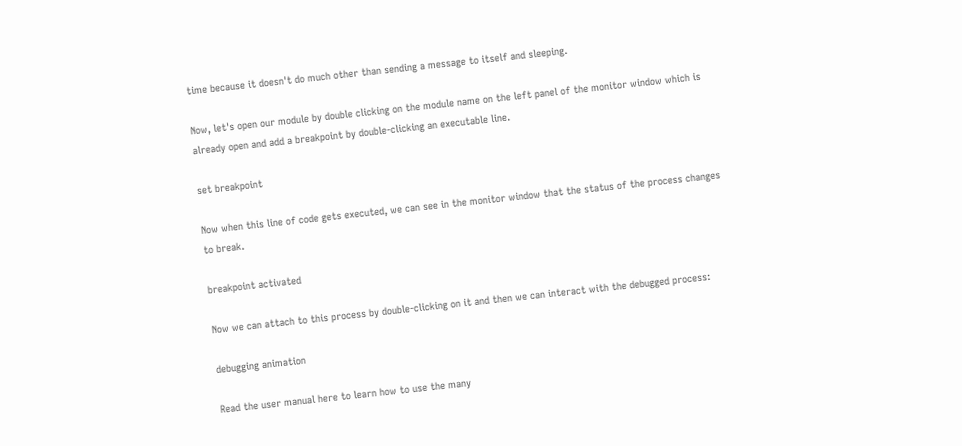time because it doesn't do much other than sending a message to itself and sleeping.

Now, let's open our module by double clicking on the module name on the left panel of the monitor window which is already open and add a breakpoint by double-clicking an executable line.

set breakpoint

Now when this line of code gets executed, we can see in the monitor window that the status of the process changes to break.

breakpoint activated

Now we can attach to this process by double-clicking on it and then we can interact with the debugged process:

debugging animation

Read the user manual here to learn how to use the many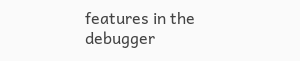features in the debugger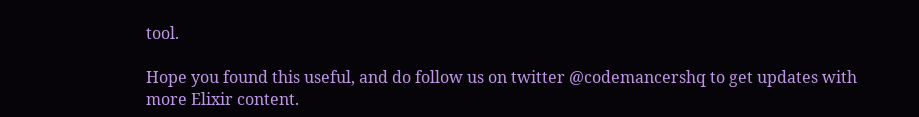tool.

Hope you found this useful, and do follow us on twitter @codemancershq to get updates with more Elixir content.